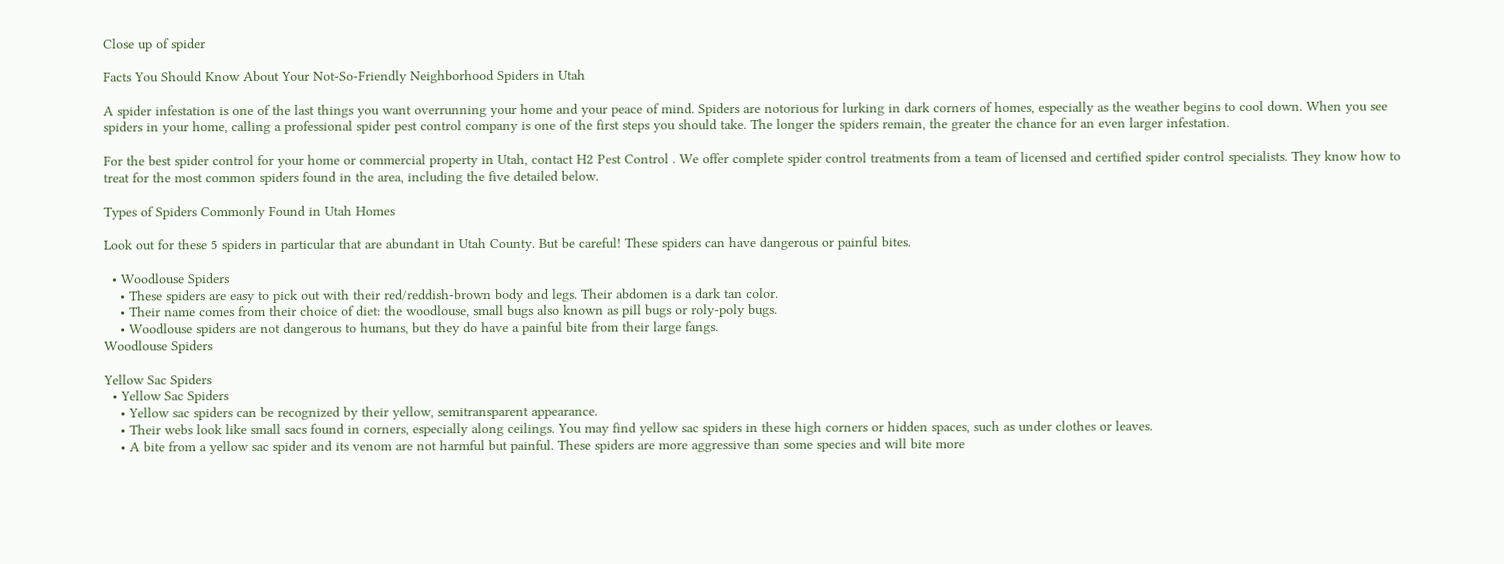Close up of spider

Facts You Should Know About Your Not-So-Friendly Neighborhood Spiders in Utah

A spider infestation is one of the last things you want overrunning your home and your peace of mind. Spiders are notorious for lurking in dark corners of homes, especially as the weather begins to cool down. When you see spiders in your home, calling a professional spider pest control company is one of the first steps you should take. The longer the spiders remain, the greater the chance for an even larger infestation.

For the best spider control for your home or commercial property in Utah, contact H2 Pest Control . We offer complete spider control treatments from a team of licensed and certified spider control specialists. They know how to treat for the most common spiders found in the area, including the five detailed below.

Types of Spiders Commonly Found in Utah Homes

Look out for these 5 spiders in particular that are abundant in Utah County. But be careful! These spiders can have dangerous or painful bites.

  • Woodlouse Spiders
    • These spiders are easy to pick out with their red/reddish-brown body and legs. Their abdomen is a dark tan color.
    • Their name comes from their choice of diet: the woodlouse, small bugs also known as pill bugs or roly-poly bugs.
    • Woodlouse spiders are not dangerous to humans, but they do have a painful bite from their large fangs.
Woodlouse Spiders

Yellow Sac Spiders
  • Yellow Sac Spiders
    • Yellow sac spiders can be recognized by their yellow, semitransparent appearance.
    • Their webs look like small sacs found in corners, especially along ceilings. You may find yellow sac spiders in these high corners or hidden spaces, such as under clothes or leaves.
    • A bite from a yellow sac spider and its venom are not harmful but painful. These spiders are more aggressive than some species and will bite more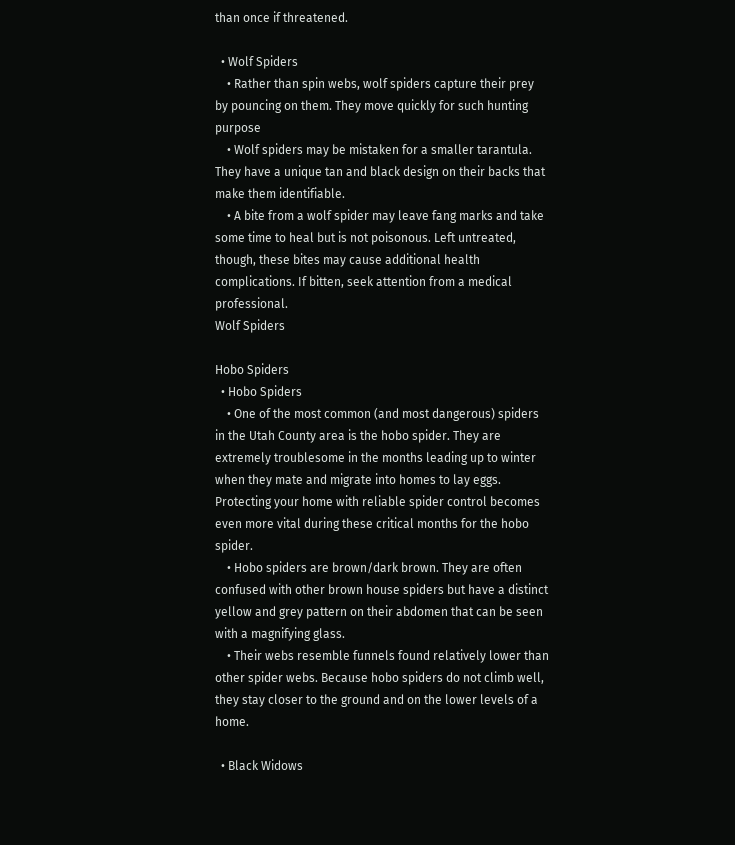than once if threatened.

  • Wolf Spiders
    • Rather than spin webs, wolf spiders capture their prey by pouncing on them. They move quickly for such hunting purpose
    • Wolf spiders may be mistaken for a smaller tarantula. They have a unique tan and black design on their backs that make them identifiable.
    • A bite from a wolf spider may leave fang marks and take some time to heal but is not poisonous. Left untreated, though, these bites may cause additional health complications. If bitten, seek attention from a medical professional.
Wolf Spiders

Hobo Spiders
  • Hobo Spiders
    • One of the most common (and most dangerous) spiders in the Utah County area is the hobo spider. They are extremely troublesome in the months leading up to winter when they mate and migrate into homes to lay eggs. Protecting your home with reliable spider control becomes even more vital during these critical months for the hobo spider.
    • Hobo spiders are brown/dark brown. They are often confused with other brown house spiders but have a distinct yellow and grey pattern on their abdomen that can be seen with a magnifying glass.
    • Their webs resemble funnels found relatively lower than other spider webs. Because hobo spiders do not climb well, they stay closer to the ground and on the lower levels of a home.

  • Black Widows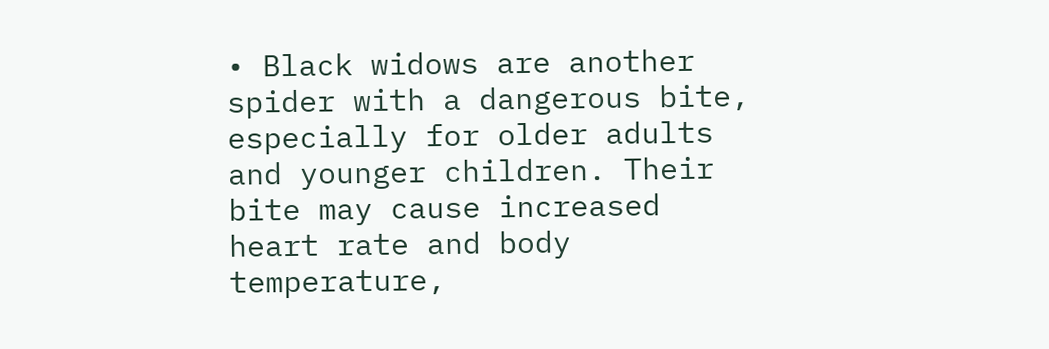• Black widows are another spider with a dangerous bite, especially for older adults and younger children. Their bite may cause increased heart rate and body temperature,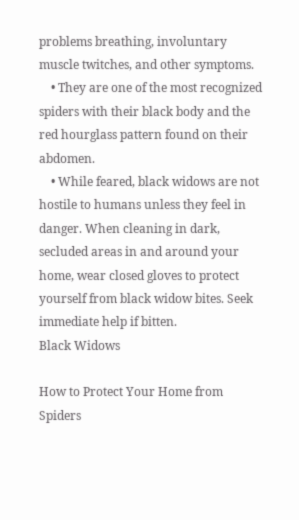problems breathing, involuntary muscle twitches, and other symptoms.
    • They are one of the most recognized spiders with their black body and the red hourglass pattern found on their abdomen.
    • While feared, black widows are not hostile to humans unless they feel in danger. When cleaning in dark, secluded areas in and around your home, wear closed gloves to protect yourself from black widow bites. Seek immediate help if bitten.
Black Widows

How to Protect Your Home from Spiders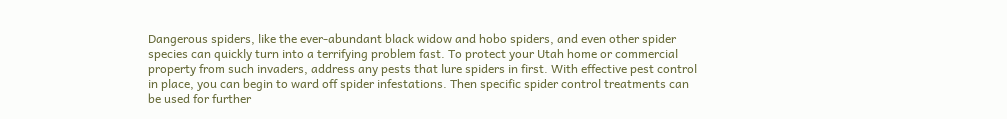Dangerous spiders, like the ever-abundant black widow and hobo spiders, and even other spider species can quickly turn into a terrifying problem fast. To protect your Utah home or commercial property from such invaders, address any pests that lure spiders in first. With effective pest control in place, you can begin to ward off spider infestations. Then specific spider control treatments can be used for further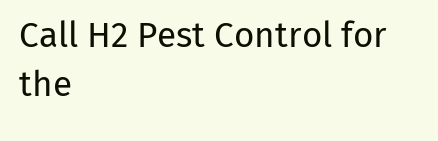Call H2 Pest Control for the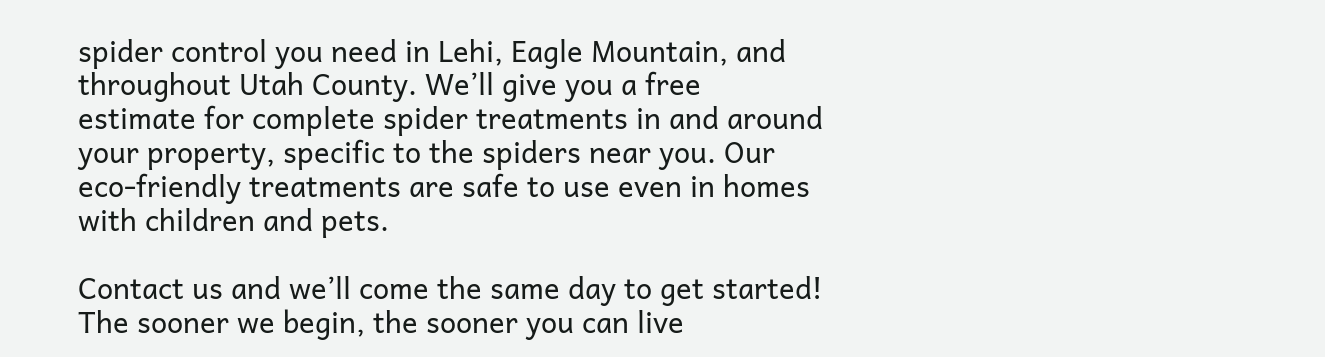spider control you need in Lehi, Eagle Mountain, and throughout Utah County. We’ll give you a free estimate for complete spider treatments in and around your property, specific to the spiders near you. Our eco-friendly treatments are safe to use even in homes with children and pets.

Contact us and we’ll come the same day to get started! The sooner we begin, the sooner you can live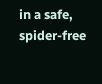in a safe, spider-free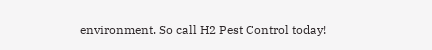environment. So call H2 Pest Control today!